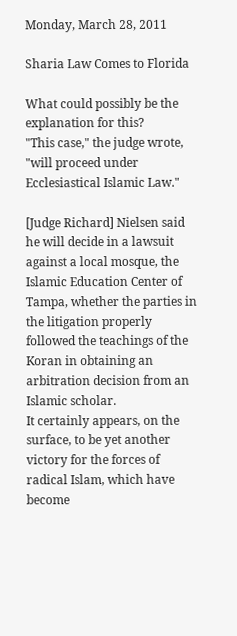Monday, March 28, 2011

Sharia Law Comes to Florida

What could possibly be the explanation for this?
"This case," the judge wrote, "will proceed under Ecclesiastical Islamic Law."

[Judge Richard] Nielsen said he will decide in a lawsuit against a local mosque, the Islamic Education Center of Tampa, whether the parties in the litigation properly followed the teachings of the Koran in obtaining an arbitration decision from an Islamic scholar.
It certainly appears, on the surface, to be yet another victory for the forces of radical Islam, which have become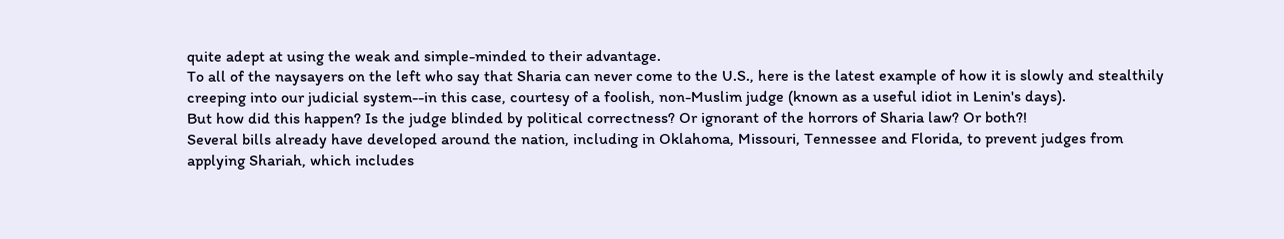quite adept at using the weak and simple-minded to their advantage.
To all of the naysayers on the left who say that Sharia can never come to the U.S., here is the latest example of how it is slowly and stealthily creeping into our judicial system--in this case, courtesy of a foolish, non-Muslim judge (known as a useful idiot in Lenin's days).
But how did this happen? Is the judge blinded by political correctness? Or ignorant of the horrors of Sharia law? Or both?!
Several bills already have developed around the nation, including in Oklahoma, Missouri, Tennessee and Florida, to prevent judges from applying Shariah, which includes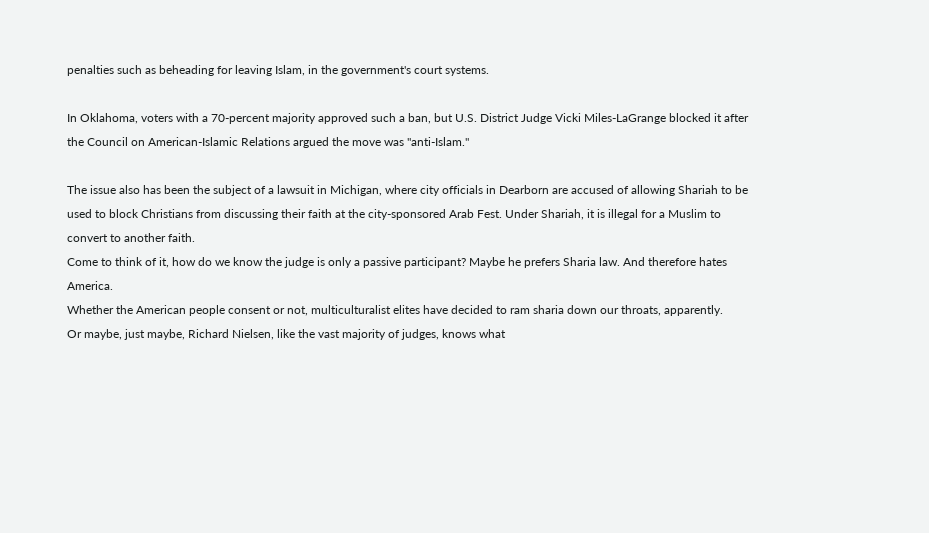penalties such as beheading for leaving Islam, in the government's court systems.

In Oklahoma, voters with a 70-percent majority approved such a ban, but U.S. District Judge Vicki Miles-LaGrange blocked it after the Council on American-Islamic Relations argued the move was "anti-Islam."

The issue also has been the subject of a lawsuit in Michigan, where city officials in Dearborn are accused of allowing Shariah to be used to block Christians from discussing their faith at the city-sponsored Arab Fest. Under Shariah, it is illegal for a Muslim to convert to another faith.
Come to think of it, how do we know the judge is only a passive participant? Maybe he prefers Sharia law. And therefore hates America.
Whether the American people consent or not, multiculturalist elites have decided to ram sharia down our throats, apparently.
Or maybe, just maybe, Richard Nielsen, like the vast majority of judges, knows what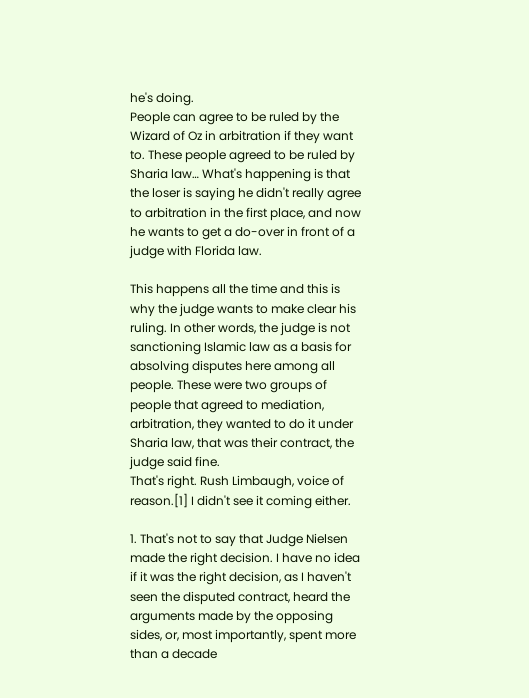he's doing.
People can agree to be ruled by the Wizard of Oz in arbitration if they want to. These people agreed to be ruled by Sharia law… What's happening is that the loser is saying he didn't really agree to arbitration in the first place, and now he wants to get a do-over in front of a judge with Florida law.

This happens all the time and this is why the judge wants to make clear his ruling. In other words, the judge is not sanctioning Islamic law as a basis for absolving disputes here among all people. These were two groups of people that agreed to mediation, arbitration, they wanted to do it under Sharia law, that was their contract, the judge said fine.
That's right. Rush Limbaugh, voice of reason.[1] I didn't see it coming either.

1. That's not to say that Judge Nielsen made the right decision. I have no idea if it was the right decision, as I haven't seen the disputed contract, heard the arguments made by the opposing sides, or, most importantly, spent more than a decade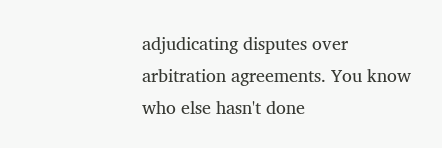adjudicating disputes over arbitration agreements. You know who else hasn't done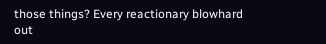those things? Every reactionary blowhard out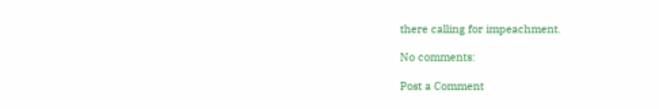there calling for impeachment.

No comments:

Post a Comment